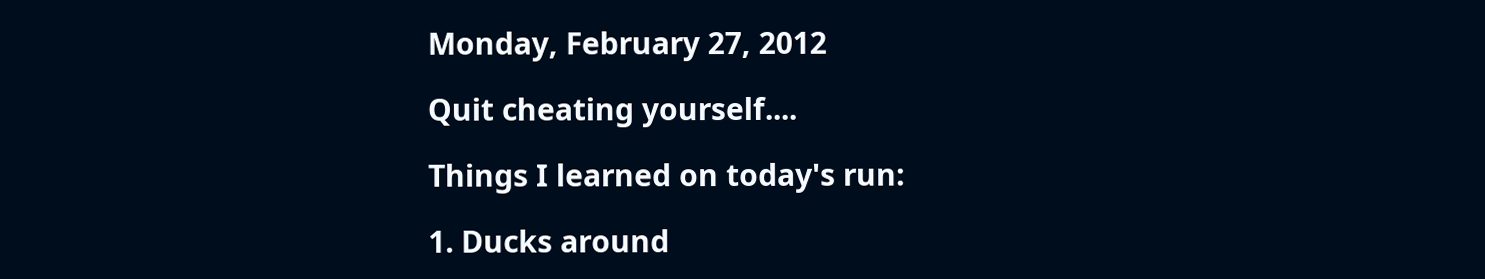Monday, February 27, 2012

Quit cheating yourself....

Things I learned on today's run:

1. Ducks around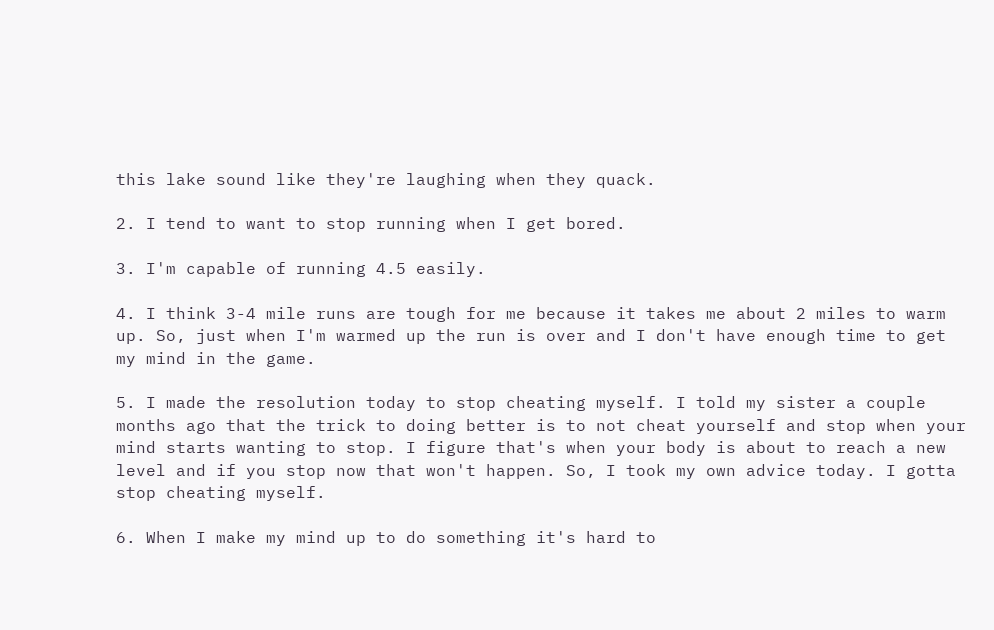this lake sound like they're laughing when they quack.

2. I tend to want to stop running when I get bored.

3. I'm capable of running 4.5 easily.

4. I think 3-4 mile runs are tough for me because it takes me about 2 miles to warm up. So, just when I'm warmed up the run is over and I don't have enough time to get my mind in the game.

5. I made the resolution today to stop cheating myself. I told my sister a couple months ago that the trick to doing better is to not cheat yourself and stop when your mind starts wanting to stop. I figure that's when your body is about to reach a new level and if you stop now that won't happen. So, I took my own advice today. I gotta stop cheating myself.

6. When I make my mind up to do something it's hard to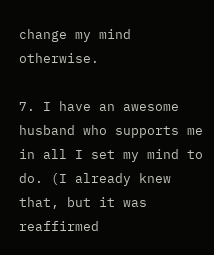change my mind otherwise.

7. I have an awesome husband who supports me in all I set my mind to do. (I already knew that, but it was reaffirmed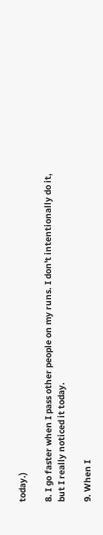today.)

8. I go faster when I pass other people on my runs. I don't intentionally do it, but I really noticed it today.

9. When I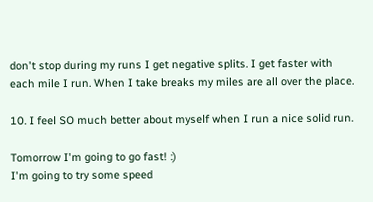don't stop during my runs I get negative splits. I get faster with each mile I run. When I take breaks my miles are all over the place.

10. I feel SO much better about myself when I run a nice solid run.

Tomorrow I'm going to go fast! :)
I'm going to try some speed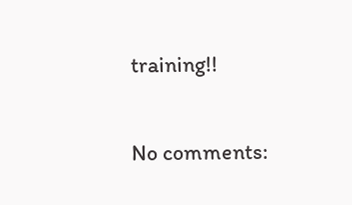training!!

No comments: